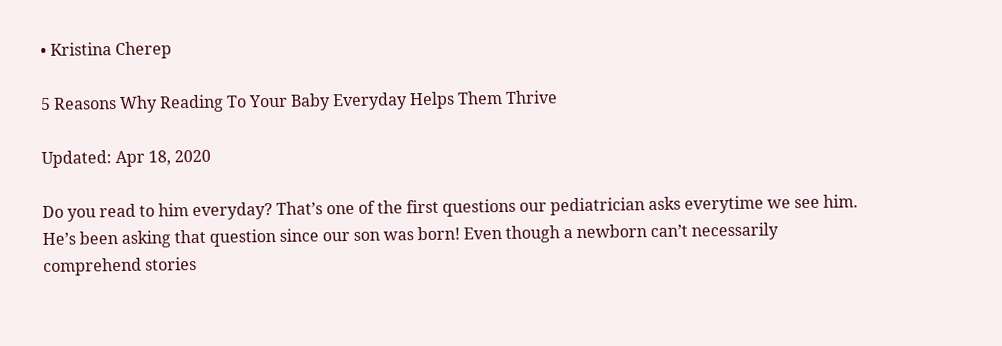• Kristina Cherep

5 Reasons Why Reading To Your Baby Everyday Helps Them Thrive

Updated: Apr 18, 2020

Do you read to him everyday? That’s one of the first questions our pediatrician asks everytime we see him. He’s been asking that question since our son was born! Even though a newborn can’t necessarily comprehend stories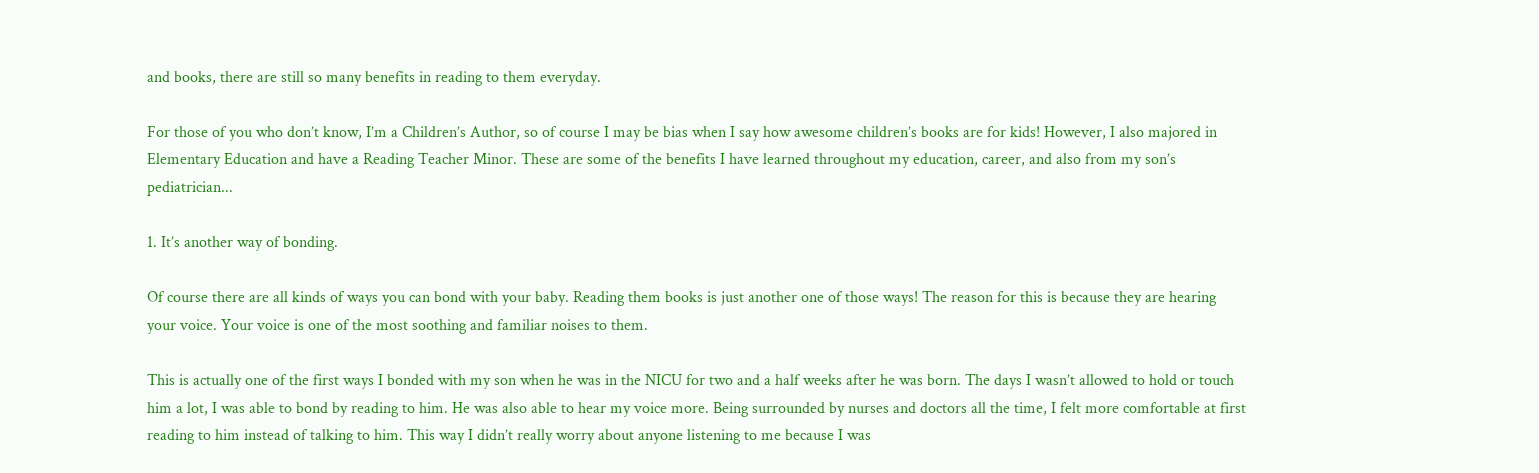and books, there are still so many benefits in reading to them everyday.

For those of you who don’t know, I’m a Children’s Author, so of course I may be bias when I say how awesome children’s books are for kids! However, I also majored in Elementary Education and have a Reading Teacher Minor. These are some of the benefits I have learned throughout my education, career, and also from my son’s pediatrician...

1. It’s another way of bonding.

Of course there are all kinds of ways you can bond with your baby. Reading them books is just another one of those ways! The reason for this is because they are hearing your voice. Your voice is one of the most soothing and familiar noises to them.

This is actually one of the first ways I bonded with my son when he was in the NICU for two and a half weeks after he was born. The days I wasn’t allowed to hold or touch him a lot, I was able to bond by reading to him. He was also able to hear my voice more. Being surrounded by nurses and doctors all the time, I felt more comfortable at first reading to him instead of talking to him. This way I didn’t really worry about anyone listening to me because I was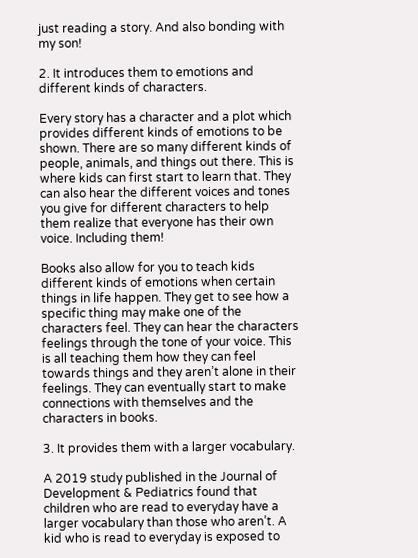just reading a story. And also bonding with my son!

2. It introduces them to emotions and different kinds of characters.

Every story has a character and a plot which provides different kinds of emotions to be shown. There are so many different kinds of people, animals, and things out there. This is where kids can first start to learn that. They can also hear the different voices and tones you give for different characters to help them realize that everyone has their own voice. Including them!

Books also allow for you to teach kids different kinds of emotions when certain things in life happen. They get to see how a specific thing may make one of the characters feel. They can hear the characters feelings through the tone of your voice. This is all teaching them how they can feel towards things and they aren’t alone in their feelings. They can eventually start to make connections with themselves and the characters in books.

3. It provides them with a larger vocabulary.

A 2019 study published in the Journal of Development & Pediatrics found that children who are read to everyday have a larger vocabulary than those who aren’t. A kid who is read to everyday is exposed to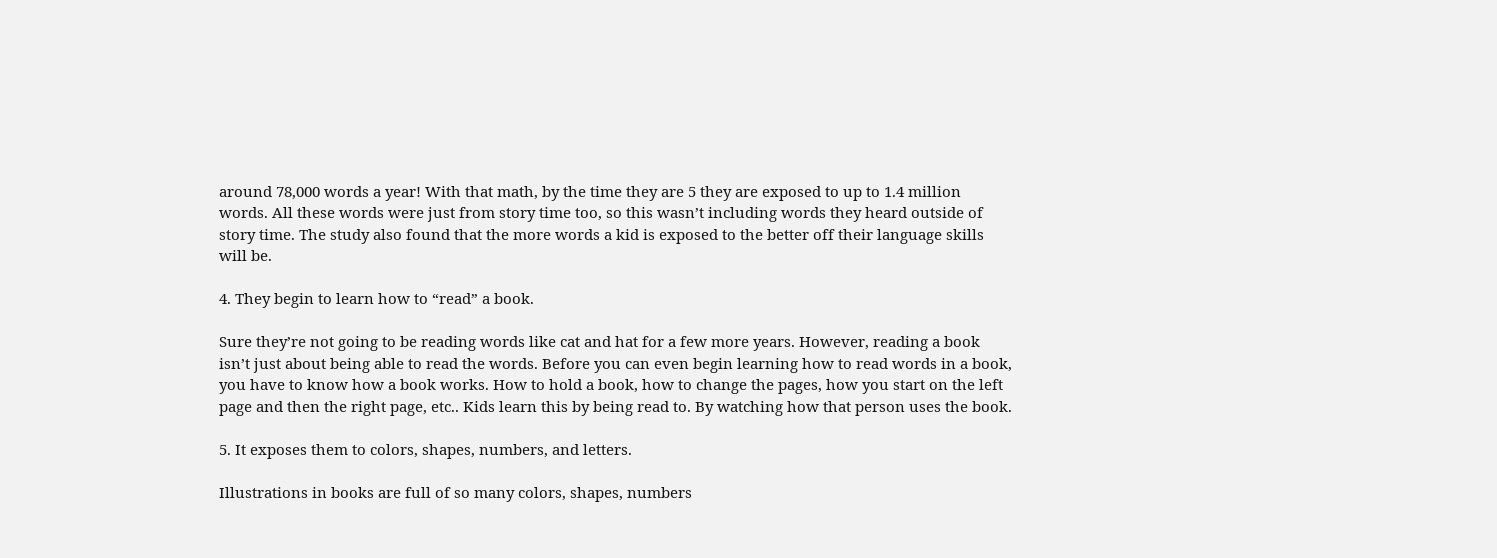around 78,000 words a year! With that math, by the time they are 5 they are exposed to up to 1.4 million words. All these words were just from story time too, so this wasn’t including words they heard outside of story time. The study also found that the more words a kid is exposed to the better off their language skills will be.

4. They begin to learn how to “read” a book.

Sure they’re not going to be reading words like cat and hat for a few more years. However, reading a book isn’t just about being able to read the words. Before you can even begin learning how to read words in a book, you have to know how a book works. How to hold a book, how to change the pages, how you start on the left page and then the right page, etc.. Kids learn this by being read to. By watching how that person uses the book.

5. It exposes them to colors, shapes, numbers, and letters.

Illustrations in books are full of so many colors, shapes, numbers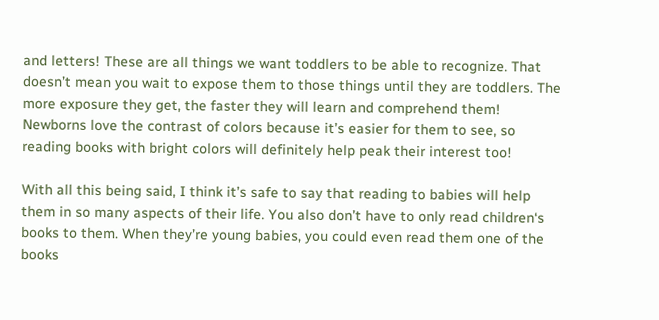and letters! These are all things we want toddlers to be able to recognize. That doesn’t mean you wait to expose them to those things until they are toddlers. The more exposure they get, the faster they will learn and comprehend them! Newborns love the contrast of colors because it’s easier for them to see, so reading books with bright colors will definitely help peak their interest too!

With all this being said, I think it’s safe to say that reading to babies will help them in so many aspects of their life. You also don’t have to only read children‘s books to them. When they’re young babies, you could even read them one of the books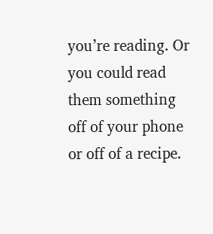you’re reading. Or you could read them something off of your phone or off of a recipe.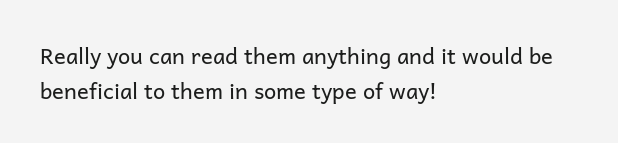Really you can read them anything and it would be beneficial to them in some type of way!